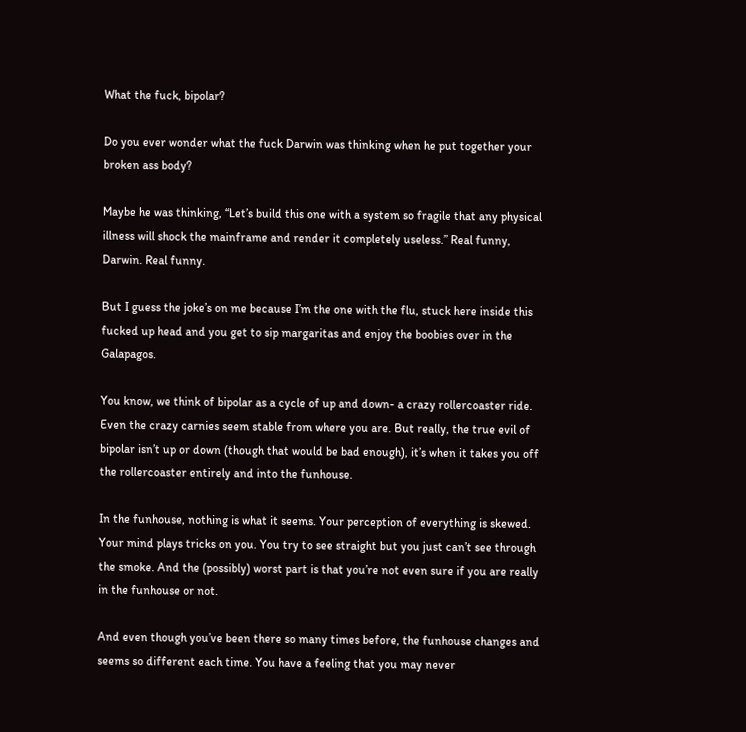What the fuck, bipolar?

Do you ever wonder what the fuck Darwin was thinking when he put together your broken ass body?

Maybe he was thinking, “Let’s build this one with a system so fragile that any physical illness will shock the mainframe and render it completely useless.” Real funny, Darwin. Real funny.

But I guess the joke’s on me because I’m the one with the flu, stuck here inside this fucked up head and you get to sip margaritas and enjoy the boobies over in the Galapagos.

You know, we think of bipolar as a cycle of up and down- a crazy rollercoaster ride. Even the crazy carnies seem stable from where you are. But really, the true evil of bipolar isn’t up or down (though that would be bad enough), it’s when it takes you off the rollercoaster entirely and into the funhouse.

In the funhouse, nothing is what it seems. Your perception of everything is skewed. Your mind plays tricks on you. You try to see straight but you just can’t see through the smoke. And the (possibly) worst part is that you’re not even sure if you are really in the funhouse or not.

And even though you’ve been there so many times before, the funhouse changes and seems so different each time. You have a feeling that you may never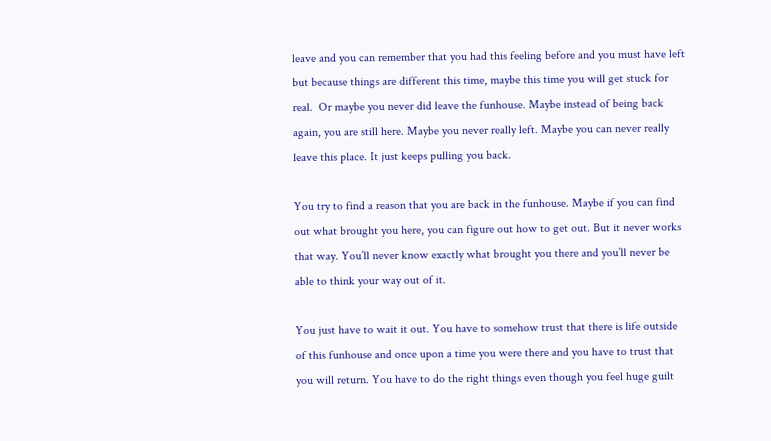leave and you can remember that you had this feeling before and you must have left but because things are different this time, maybe this time you will get stuck for real.  Or maybe you never did leave the funhouse. Maybe instead of being back again, you are still here. Maybe you never really left. Maybe you can never really leave this place. It just keeps pulling you back.

You try to find a reason that you are back in the funhouse. Maybe if you can find out what brought you here, you can figure out how to get out. But it never works that way. You’ll never know exactly what brought you there and you’ll never be able to think your way out of it.

You just have to wait it out. You have to somehow trust that there is life outside of this funhouse and once upon a time you were there and you have to trust that you will return. You have to do the right things even though you feel huge guilt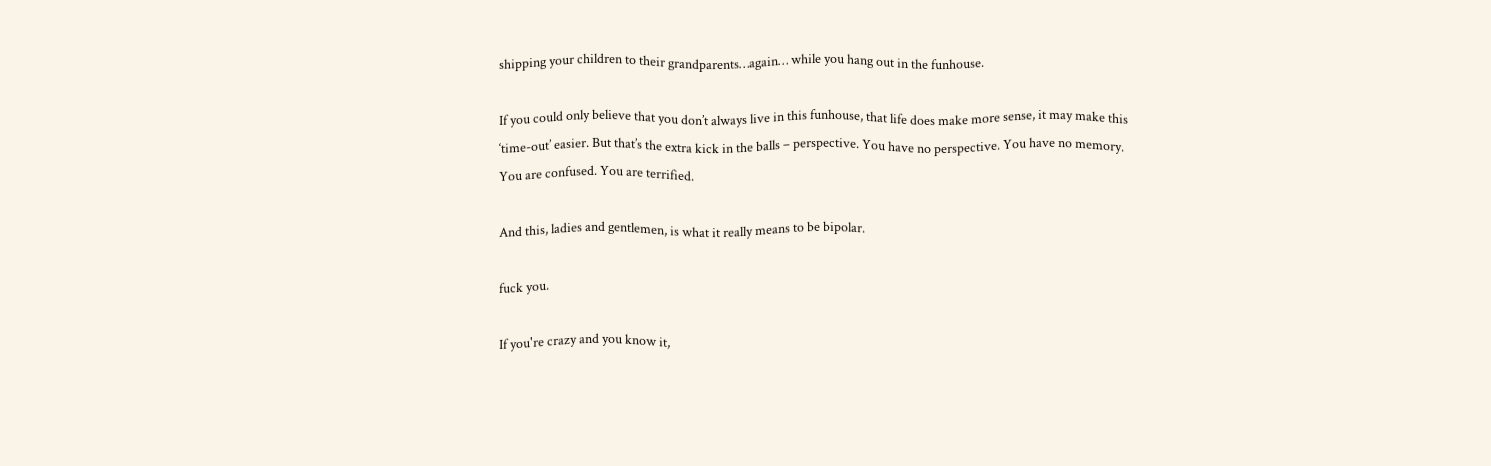shipping your children to their grandparents…again… while you hang out in the funhouse.

If you could only believe that you don’t always live in this funhouse, that life does make more sense, it may make this ‘time-out’ easier. But that’s the extra kick in the balls – perspective. You have no perspective. You have no memory. You are confused. You are terrified.

And this, ladies and gentlemen, is what it really means to be bipolar.

fuck you.

If you're crazy and you know it,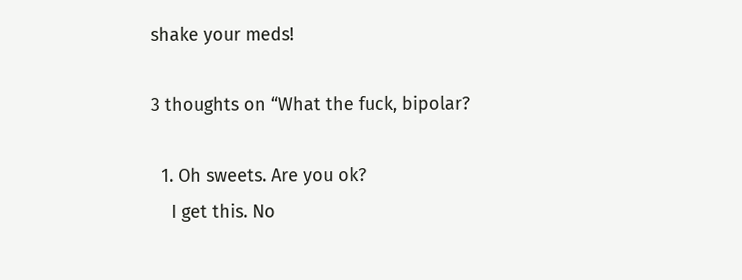shake your meds!

3 thoughts on “What the fuck, bipolar?

  1. Oh sweets. Are you ok?
    I get this. No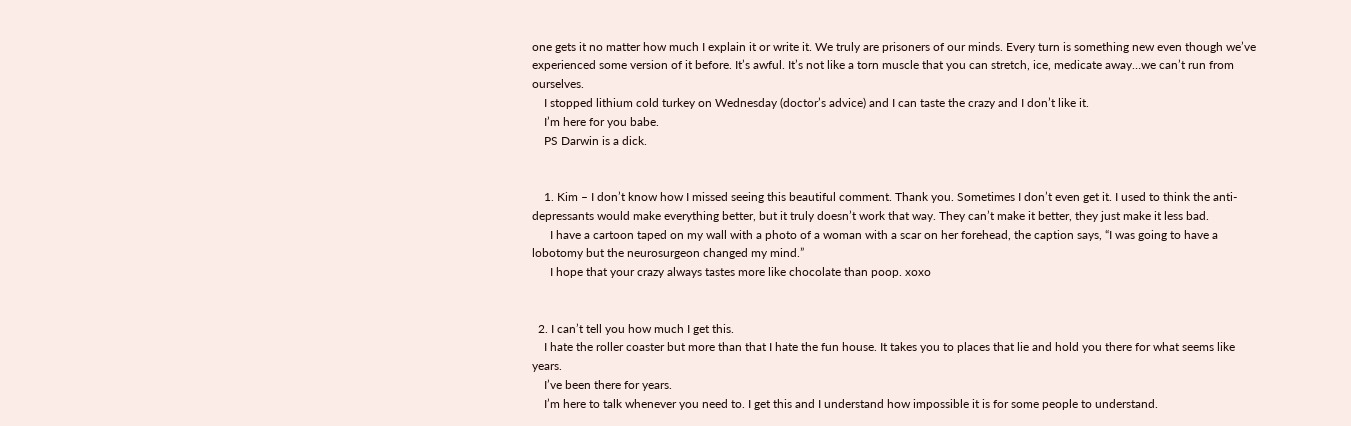one gets it no matter how much I explain it or write it. We truly are prisoners of our minds. Every turn is something new even though we’ve experienced some version of it before. It’s awful. It’s not like a torn muscle that you can stretch, ice, medicate away…we can’t run from ourselves.
    I stopped lithium cold turkey on Wednesday (doctor’s advice) and I can taste the crazy and I don’t like it.
    I’m here for you babe.
    PS Darwin is a dick.


    1. Kim – I don’t know how I missed seeing this beautiful comment. Thank you. Sometimes I don’t even get it. I used to think the anti-depressants would make everything better, but it truly doesn’t work that way. They can’t make it better, they just make it less bad.
      I have a cartoon taped on my wall with a photo of a woman with a scar on her forehead, the caption says, “I was going to have a lobotomy but the neurosurgeon changed my mind.”
      I hope that your crazy always tastes more like chocolate than poop. xoxo


  2. I can’t tell you how much I get this.
    I hate the roller coaster but more than that I hate the fun house. It takes you to places that lie and hold you there for what seems like years.
    I’ve been there for years.
    I’m here to talk whenever you need to. I get this and I understand how impossible it is for some people to understand.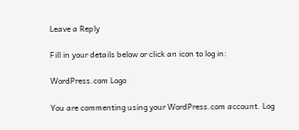Leave a Reply

Fill in your details below or click an icon to log in:

WordPress.com Logo

You are commenting using your WordPress.com account. Log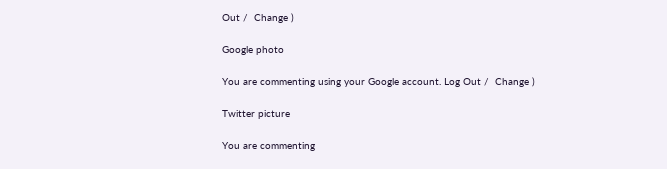Out /  Change )

Google photo

You are commenting using your Google account. Log Out /  Change )

Twitter picture

You are commenting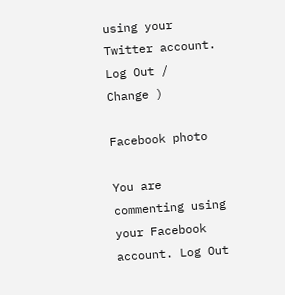using your Twitter account. Log Out /  Change )

Facebook photo

You are commenting using your Facebook account. Log Out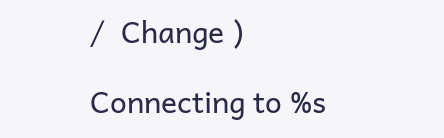/  Change )

Connecting to %s